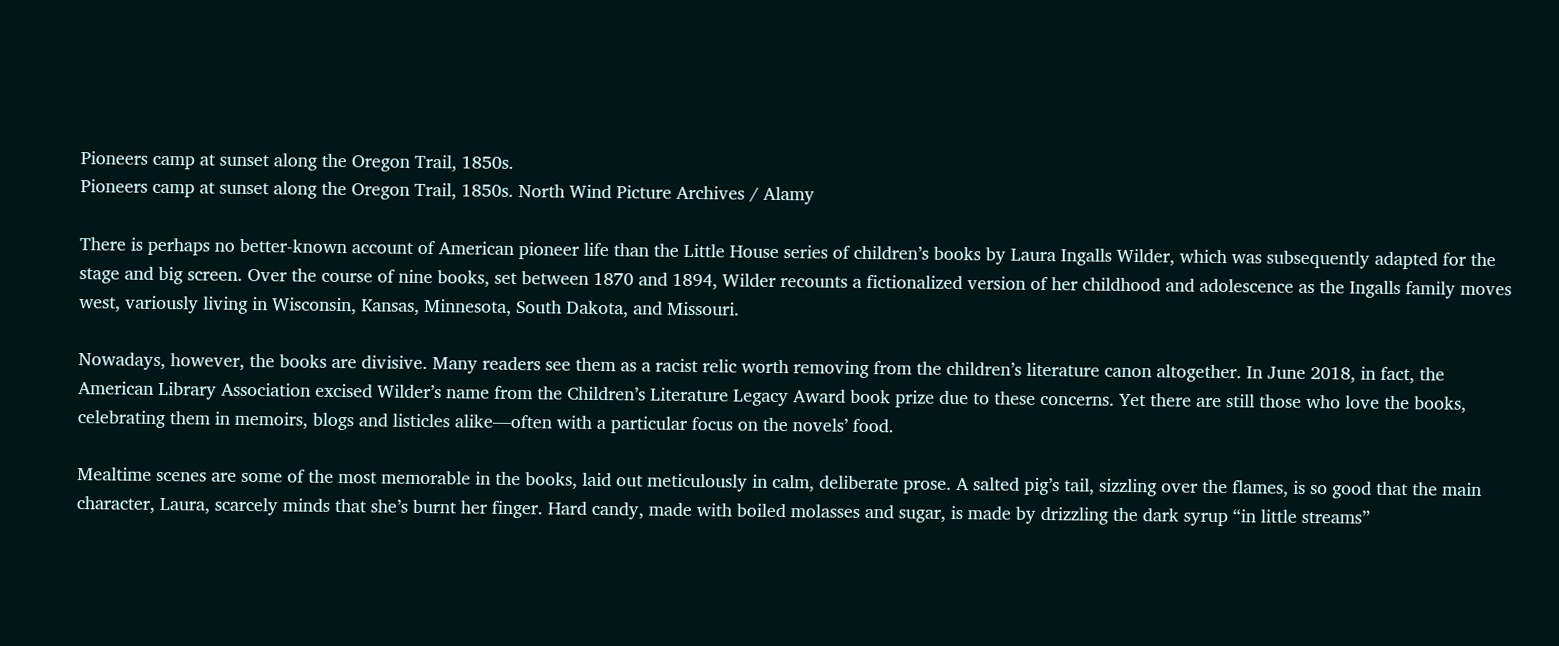Pioneers camp at sunset along the Oregon Trail, 1850s.
Pioneers camp at sunset along the Oregon Trail, 1850s. North Wind Picture Archives / Alamy

There is perhaps no better-known account of American pioneer life than the Little House series of children’s books by Laura Ingalls Wilder, which was subsequently adapted for the stage and big screen. Over the course of nine books, set between 1870 and 1894, Wilder recounts a fictionalized version of her childhood and adolescence as the Ingalls family moves west, variously living in Wisconsin, Kansas, Minnesota, South Dakota, and Missouri.

Nowadays, however, the books are divisive. Many readers see them as a racist relic worth removing from the children’s literature canon altogether. In June 2018, in fact, the American Library Association excised Wilder’s name from the Children’s Literature Legacy Award book prize due to these concerns. Yet there are still those who love the books, celebrating them in memoirs, blogs and listicles alike—often with a particular focus on the novels’ food.

Mealtime scenes are some of the most memorable in the books, laid out meticulously in calm, deliberate prose. A salted pig’s tail, sizzling over the flames, is so good that the main character, Laura, scarcely minds that she’s burnt her finger. Hard candy, made with boiled molasses and sugar, is made by drizzling the dark syrup “in little streams”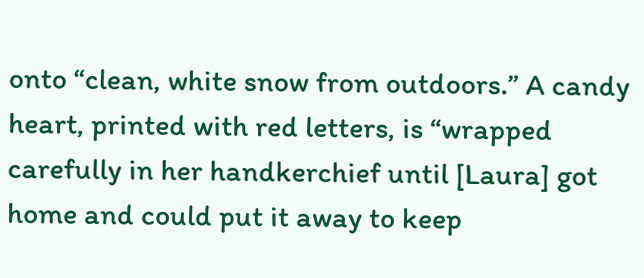onto “clean, white snow from outdoors.” A candy heart, printed with red letters, is “wrapped carefully in her handkerchief until [Laura] got home and could put it away to keep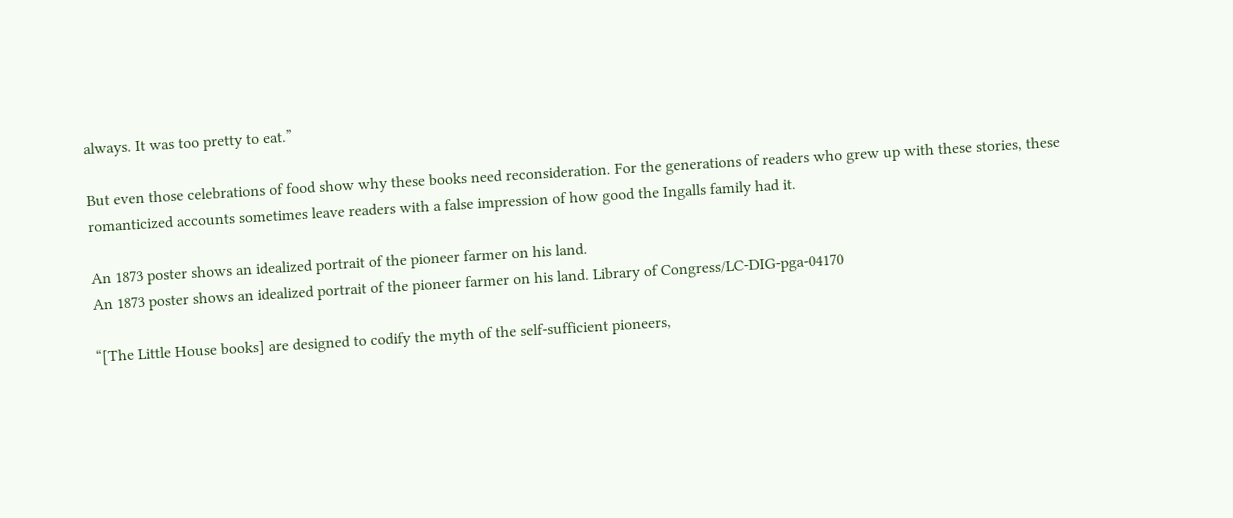always. It was too pretty to eat.”

But even those celebrations of food show why these books need reconsideration. For the generations of readers who grew up with these stories, these romanticized accounts sometimes leave readers with a false impression of how good the Ingalls family had it.

An 1873 poster shows an idealized portrait of the pioneer farmer on his land.
An 1873 poster shows an idealized portrait of the pioneer farmer on his land. Library of Congress/LC-DIG-pga-04170

“[The Little House books] are designed to codify the myth of the self-sufficient pioneers,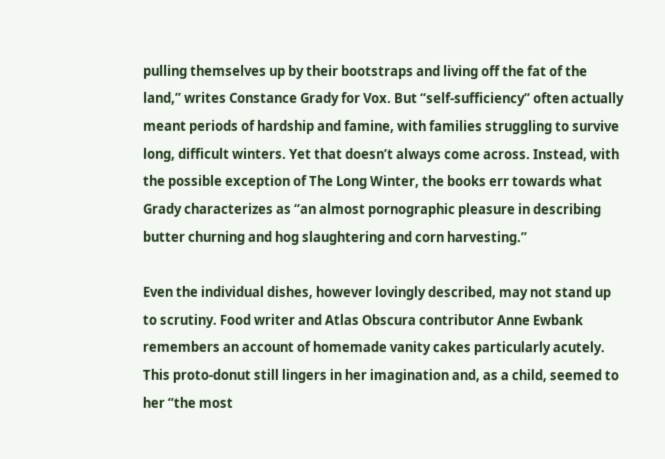pulling themselves up by their bootstraps and living off the fat of the land,” writes Constance Grady for Vox. But “self-sufficiency” often actually meant periods of hardship and famine, with families struggling to survive long, difficult winters. Yet that doesn’t always come across. Instead, with the possible exception of The Long Winter, the books err towards what Grady characterizes as “an almost pornographic pleasure in describing butter churning and hog slaughtering and corn harvesting.”

Even the individual dishes, however lovingly described, may not stand up to scrutiny. Food writer and Atlas Obscura contributor Anne Ewbank remembers an account of homemade vanity cakes particularly acutely. This proto-donut still lingers in her imagination and, as a child, seemed to her “the most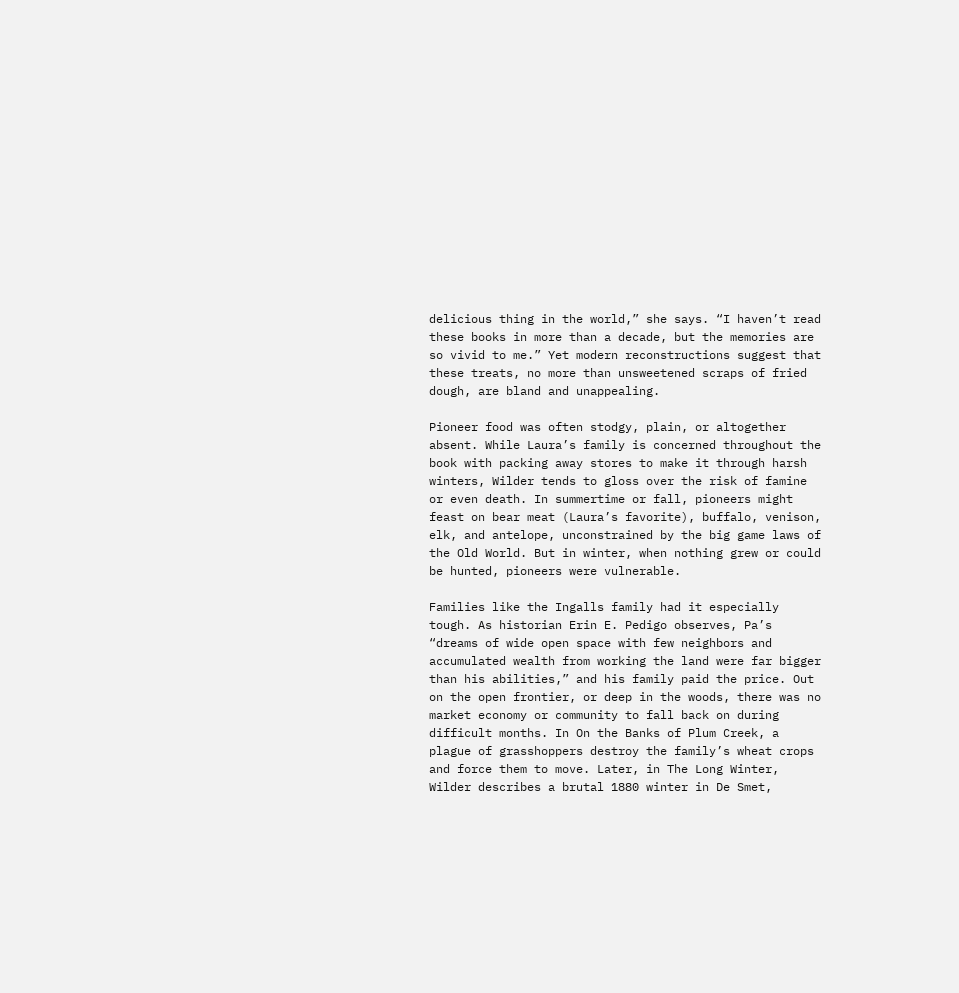delicious thing in the world,” she says. “I haven’t read these books in more than a decade, but the memories are so vivid to me.” Yet modern reconstructions suggest that these treats, no more than unsweetened scraps of fried dough, are bland and unappealing.

Pioneer food was often stodgy, plain, or altogether absent. While Laura’s family is concerned throughout the book with packing away stores to make it through harsh winters, Wilder tends to gloss over the risk of famine or even death. In summertime or fall, pioneers might feast on bear meat (Laura’s favorite), buffalo, venison, elk, and antelope, unconstrained by the big game laws of the Old World. But in winter, when nothing grew or could be hunted, pioneers were vulnerable.

Families like the Ingalls family had it especially tough. As historian Erin E. Pedigo observes, Pa’s “dreams of wide open space with few neighbors and accumulated wealth from working the land were far bigger than his abilities,” and his family paid the price. Out on the open frontier, or deep in the woods, there was no market economy or community to fall back on during difficult months. In On the Banks of Plum Creek, a plague of grasshoppers destroy the family’s wheat crops and force them to move. Later, in The Long Winter, Wilder describes a brutal 1880 winter in De Smet,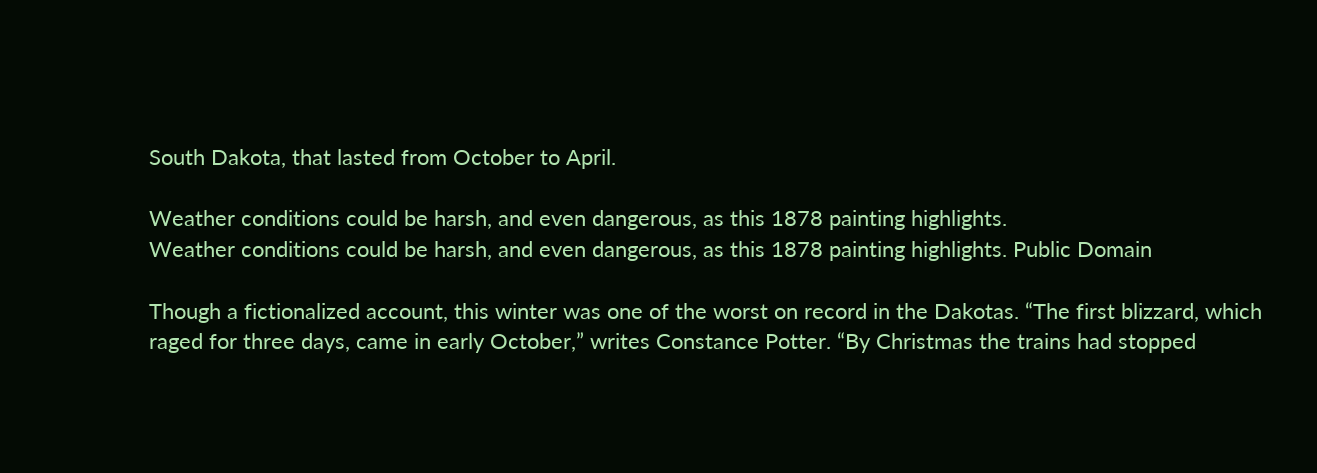South Dakota, that lasted from October to April.

Weather conditions could be harsh, and even dangerous, as this 1878 painting highlights.
Weather conditions could be harsh, and even dangerous, as this 1878 painting highlights. Public Domain

Though a fictionalized account, this winter was one of the worst on record in the Dakotas. “The first blizzard, which raged for three days, came in early October,” writes Constance Potter. “By Christmas the trains had stopped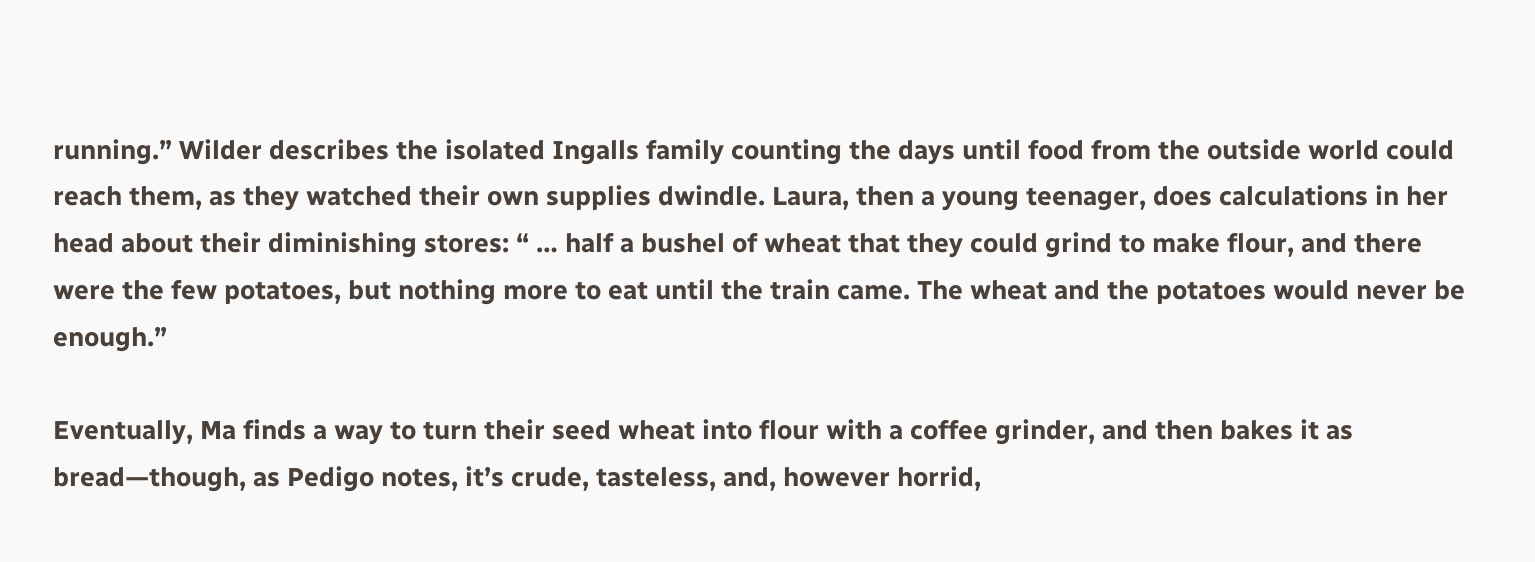running.” Wilder describes the isolated Ingalls family counting the days until food from the outside world could reach them, as they watched their own supplies dwindle. Laura, then a young teenager, does calculations in her head about their diminishing stores: “ … half a bushel of wheat that they could grind to make flour, and there were the few potatoes, but nothing more to eat until the train came. The wheat and the potatoes would never be enough.”

Eventually, Ma finds a way to turn their seed wheat into flour with a coffee grinder, and then bakes it as bread—though, as Pedigo notes, it’s crude, tasteless, and, however horrid,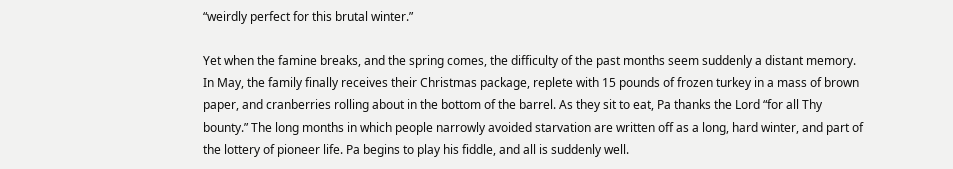“weirdly perfect for this brutal winter.”

Yet when the famine breaks, and the spring comes, the difficulty of the past months seem suddenly a distant memory. In May, the family finally receives their Christmas package, replete with 15 pounds of frozen turkey in a mass of brown paper, and cranberries rolling about in the bottom of the barrel. As they sit to eat, Pa thanks the Lord “for all Thy bounty.” The long months in which people narrowly avoided starvation are written off as a long, hard winter, and part of the lottery of pioneer life. Pa begins to play his fiddle, and all is suddenly well.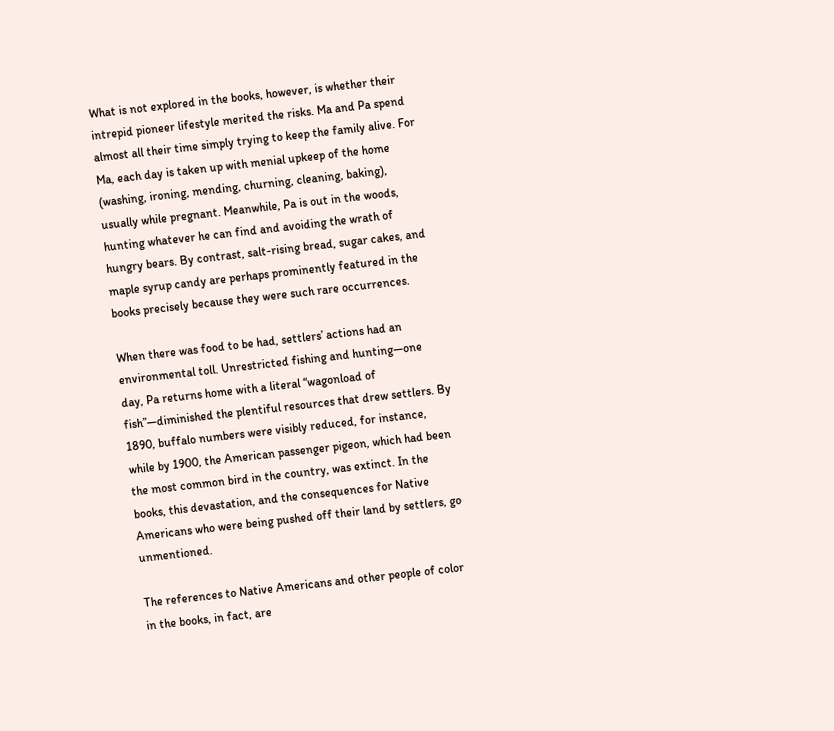What is not explored in the books, however, is whether their intrepid pioneer lifestyle merited the risks. Ma and Pa spend almost all their time simply trying to keep the family alive. For Ma, each day is taken up with menial upkeep of the home (washing, ironing, mending, churning, cleaning, baking), usually while pregnant. Meanwhile, Pa is out in the woods, hunting whatever he can find and avoiding the wrath of hungry bears. By contrast, salt-rising bread, sugar cakes, and maple syrup candy are perhaps prominently featured in the books precisely because they were such rare occurrences.

When there was food to be had, settlers’ actions had an environmental toll. Unrestricted fishing and hunting—one day, Pa returns home with a literal “wagonload of fish”—diminished the plentiful resources that drew settlers. By 1890, buffalo numbers were visibly reduced, for instance, while by 1900, the American passenger pigeon, which had been the most common bird in the country, was extinct. In the books, this devastation, and the consequences for Native Americans who were being pushed off their land by settlers, go unmentioned.

The references to Native Americans and other people of color in the books, in fact, are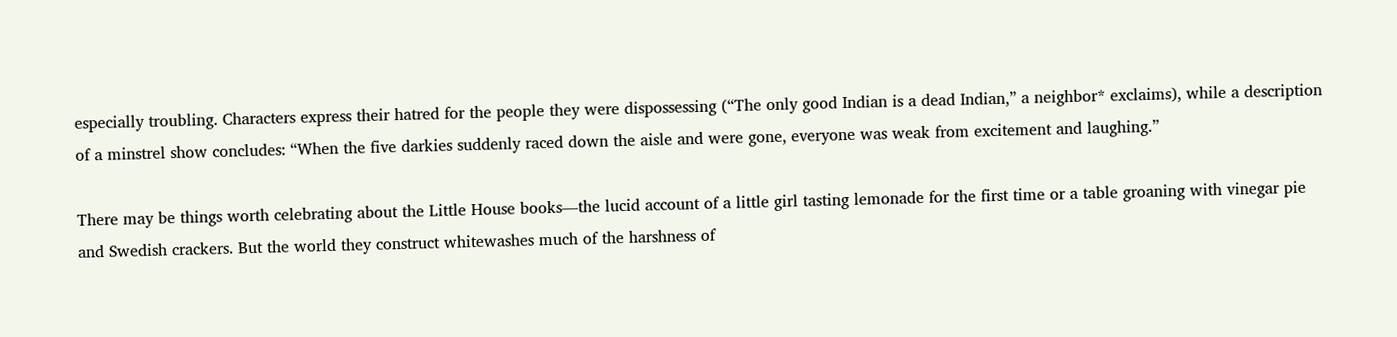especially troubling. Characters express their hatred for the people they were dispossessing (“The only good Indian is a dead Indian,” a neighbor* exclaims), while a description of a minstrel show concludes: “When the five darkies suddenly raced down the aisle and were gone, everyone was weak from excitement and laughing.”

There may be things worth celebrating about the Little House books—the lucid account of a little girl tasting lemonade for the first time or a table groaning with vinegar pie and Swedish crackers. But the world they construct whitewashes much of the harshness of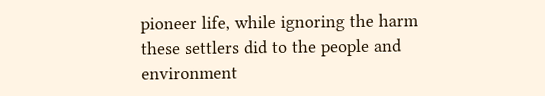pioneer life, while ignoring the harm these settlers did to the people and environment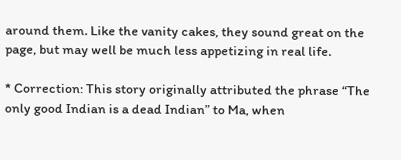around them. Like the vanity cakes, they sound great on the page, but may well be much less appetizing in real life.

* Correction: This story originally attributed the phrase “The only good Indian is a dead Indian” to Ma, when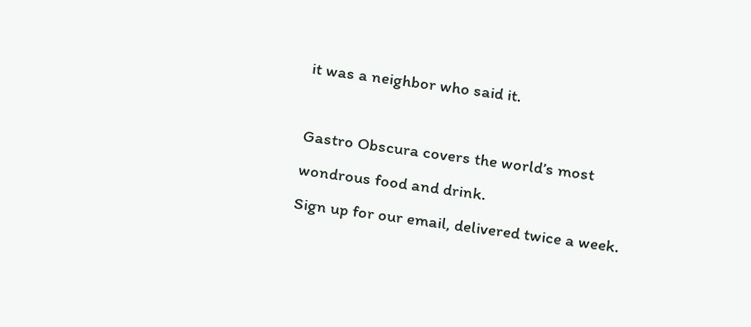it was a neighbor who said it.

Gastro Obscura covers the world’s most wondrous food and drink.
Sign up for our email, delivered twice a week.